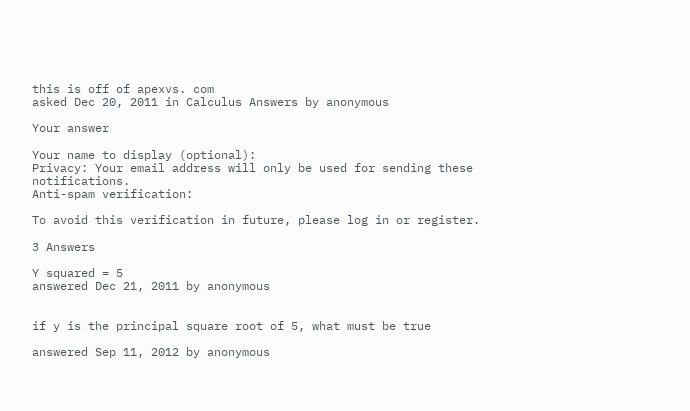this is off of apexvs. com
asked Dec 20, 2011 in Calculus Answers by anonymous

Your answer

Your name to display (optional):
Privacy: Your email address will only be used for sending these notifications.
Anti-spam verification:

To avoid this verification in future, please log in or register.

3 Answers

Y squared = 5
answered Dec 21, 2011 by anonymous


if y is the principal square root of 5, what must be true

answered Sep 11, 2012 by anonymous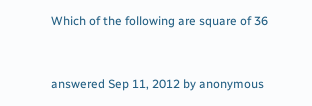Which of the following are square of 36


answered Sep 11, 2012 by anonymous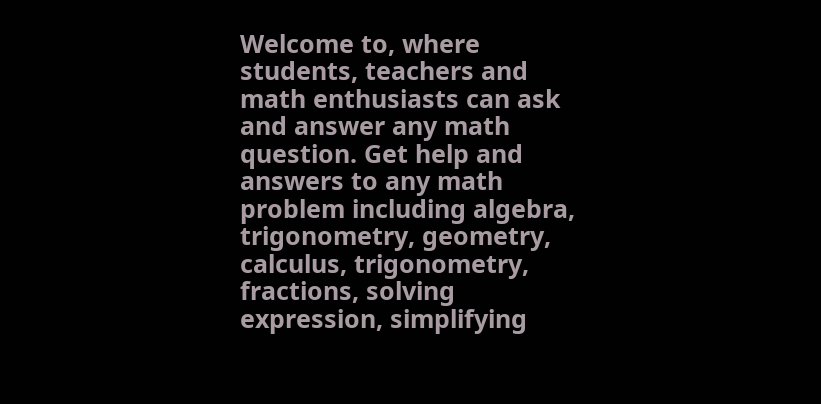Welcome to, where students, teachers and math enthusiasts can ask and answer any math question. Get help and answers to any math problem including algebra, trigonometry, geometry, calculus, trigonometry, fractions, solving expression, simplifying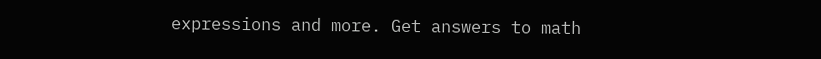expressions and more. Get answers to math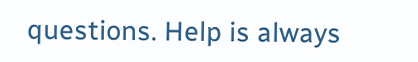questions. Help is always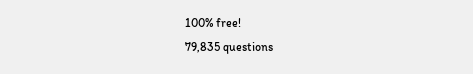100% free!
79,835 questions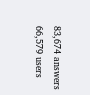83,674 answers
66,579 users